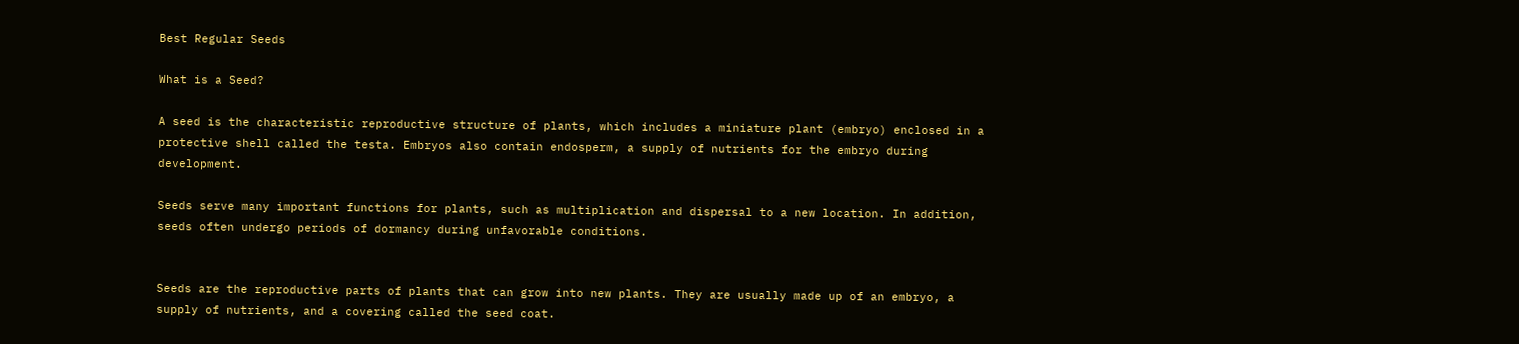Best Regular Seeds

What is a Seed?

A seed is the characteristic reproductive structure of plants, which includes a miniature plant (embryo) enclosed in a protective shell called the testa. Embryos also contain endosperm, a supply of nutrients for the embryo during development.

Seeds serve many important functions for plants, such as multiplication and dispersal to a new location. In addition, seeds often undergo periods of dormancy during unfavorable conditions.


Seeds are the reproductive parts of plants that can grow into new plants. They are usually made up of an embryo, a supply of nutrients, and a covering called the seed coat.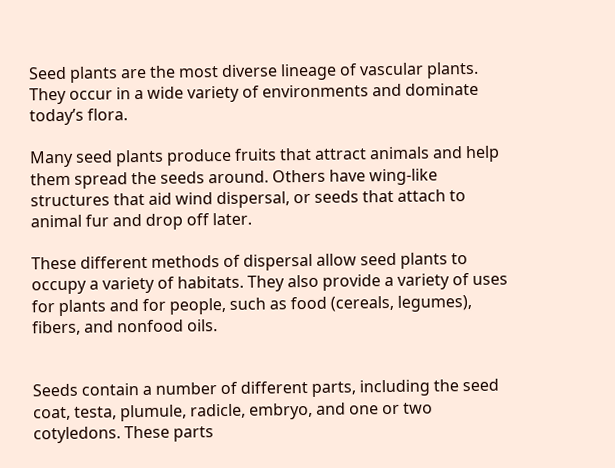Seed plants are the most diverse lineage of vascular plants. They occur in a wide variety of environments and dominate today’s flora.

Many seed plants produce fruits that attract animals and help them spread the seeds around. Others have wing-like structures that aid wind dispersal, or seeds that attach to animal fur and drop off later.

These different methods of dispersal allow seed plants to occupy a variety of habitats. They also provide a variety of uses for plants and for people, such as food (cereals, legumes), fibers, and nonfood oils.


Seeds contain a number of different parts, including the seed coat, testa, plumule, radicle, embryo, and one or two cotyledons. These parts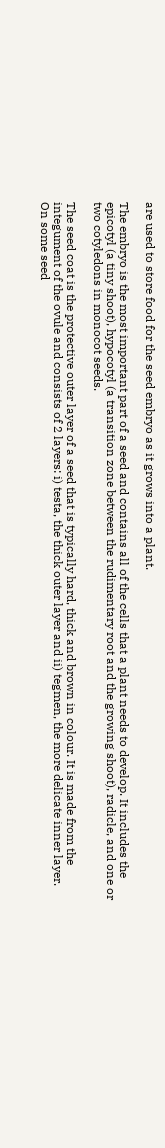are used to store food for the seed embryo as it grows into a plant.

The embryo is the most important part of a seed and contains all of the cells that a plant needs to develop. It includes the epicotyl (a tiny shoot), hypocotyl (a transition zone between the rudimentary root and the growing shoot), radicle, and one or two cotyledons in monocot seeds.

The seed coat is the protective outer layer of a seed that is typically hard, thick and brown in colour. It is made from the integument of the ovule and consists of 2 layers: i) testa, the thick outer layer and ii) tegmen, the more delicate inner layer. On some seed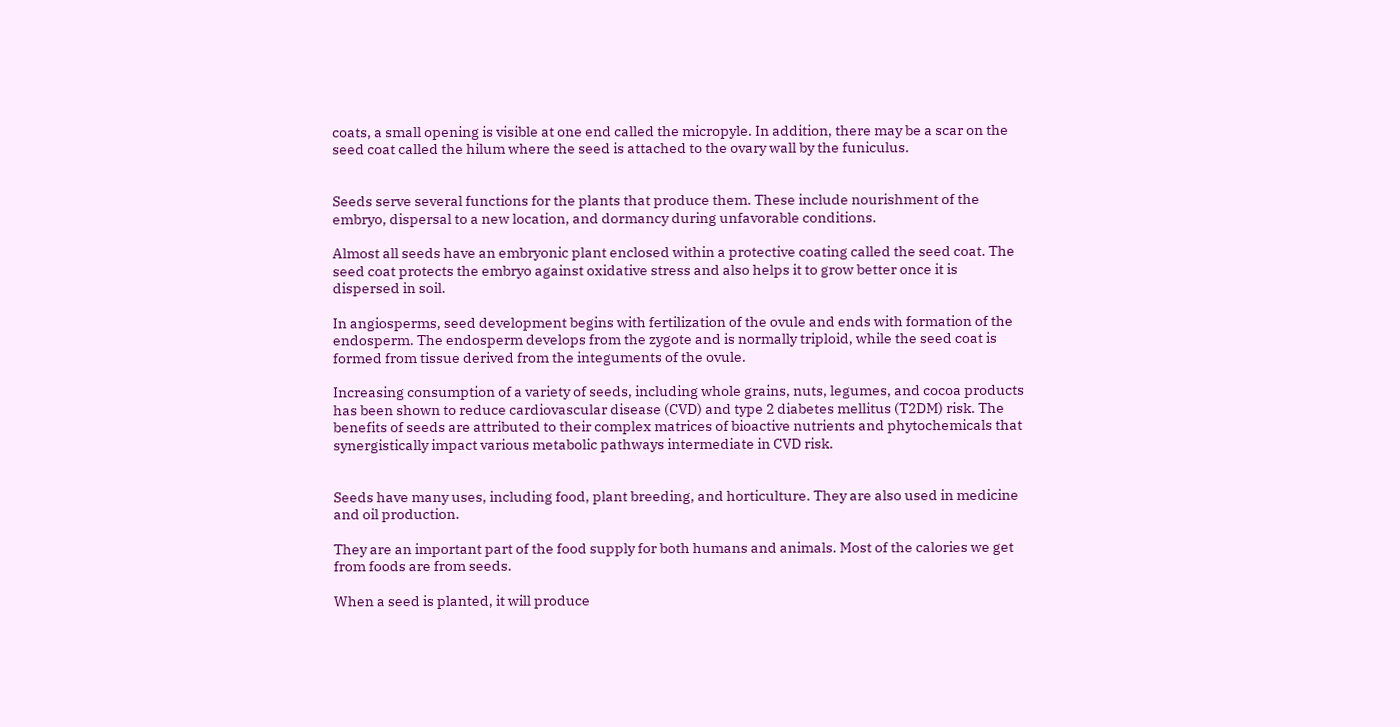coats, a small opening is visible at one end called the micropyle. In addition, there may be a scar on the seed coat called the hilum where the seed is attached to the ovary wall by the funiculus.


Seeds serve several functions for the plants that produce them. These include nourishment of the embryo, dispersal to a new location, and dormancy during unfavorable conditions.

Almost all seeds have an embryonic plant enclosed within a protective coating called the seed coat. The seed coat protects the embryo against oxidative stress and also helps it to grow better once it is dispersed in soil.

In angiosperms, seed development begins with fertilization of the ovule and ends with formation of the endosperm. The endosperm develops from the zygote and is normally triploid, while the seed coat is formed from tissue derived from the integuments of the ovule.

Increasing consumption of a variety of seeds, including whole grains, nuts, legumes, and cocoa products has been shown to reduce cardiovascular disease (CVD) and type 2 diabetes mellitus (T2DM) risk. The benefits of seeds are attributed to their complex matrices of bioactive nutrients and phytochemicals that synergistically impact various metabolic pathways intermediate in CVD risk.


Seeds have many uses, including food, plant breeding, and horticulture. They are also used in medicine and oil production.

They are an important part of the food supply for both humans and animals. Most of the calories we get from foods are from seeds.

When a seed is planted, it will produce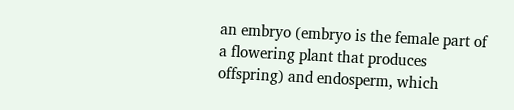an embryo (embryo is the female part of a flowering plant that produces offspring) and endosperm, which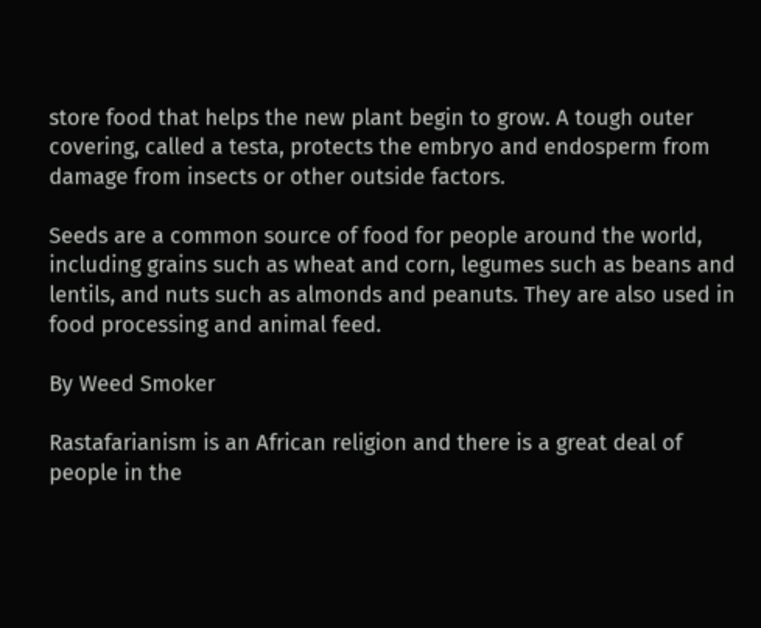store food that helps the new plant begin to grow. A tough outer covering, called a testa, protects the embryo and endosperm from damage from insects or other outside factors.

Seeds are a common source of food for people around the world, including grains such as wheat and corn, legumes such as beans and lentils, and nuts such as almonds and peanuts. They are also used in food processing and animal feed.

By Weed Smoker

Rastafarianism is an African religion and there is a great deal of people in the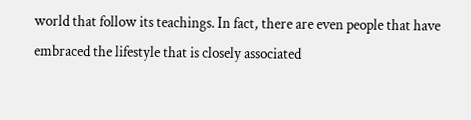world that follow its teachings. In fact, there are even people that have embraced the lifestyle that is closely associated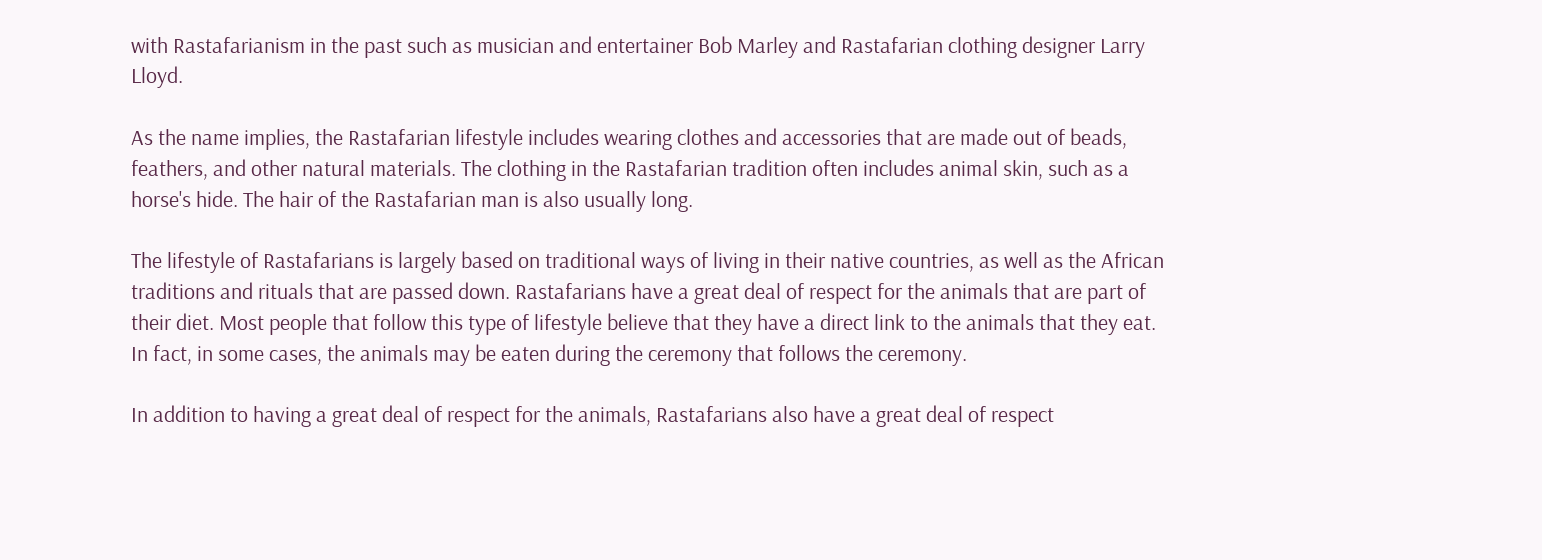with Rastafarianism in the past such as musician and entertainer Bob Marley and Rastafarian clothing designer Larry Lloyd.

As the name implies, the Rastafarian lifestyle includes wearing clothes and accessories that are made out of beads, feathers, and other natural materials. The clothing in the Rastafarian tradition often includes animal skin, such as a horse's hide. The hair of the Rastafarian man is also usually long.

The lifestyle of Rastafarians is largely based on traditional ways of living in their native countries, as well as the African traditions and rituals that are passed down. Rastafarians have a great deal of respect for the animals that are part of their diet. Most people that follow this type of lifestyle believe that they have a direct link to the animals that they eat. In fact, in some cases, the animals may be eaten during the ceremony that follows the ceremony.

In addition to having a great deal of respect for the animals, Rastafarians also have a great deal of respect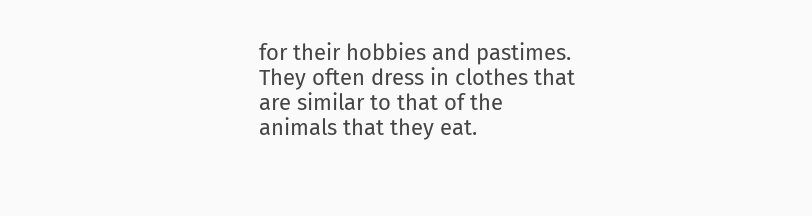for their hobbies and pastimes. They often dress in clothes that are similar to that of the animals that they eat.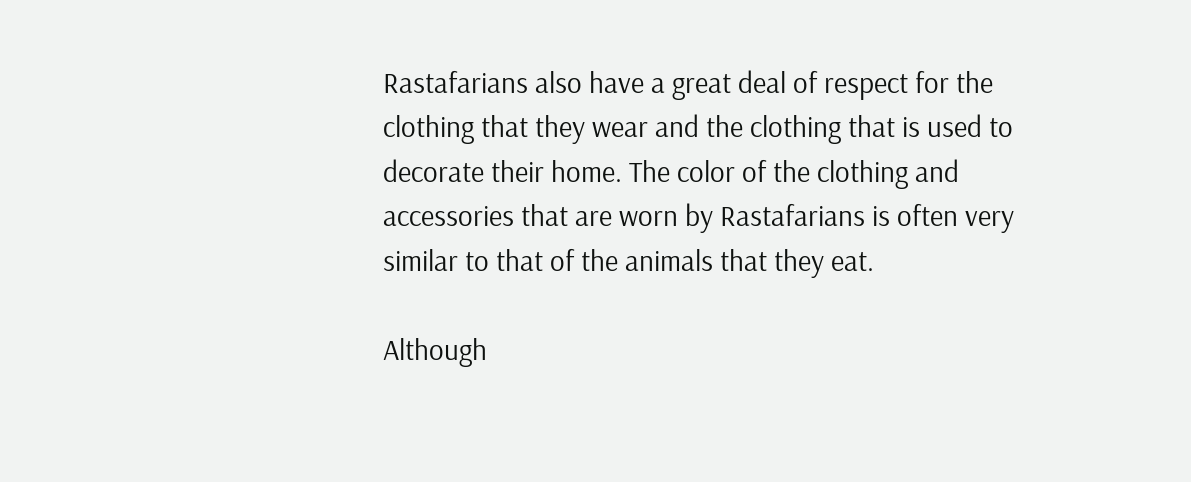Rastafarians also have a great deal of respect for the clothing that they wear and the clothing that is used to decorate their home. The color of the clothing and accessories that are worn by Rastafarians is often very similar to that of the animals that they eat.

Although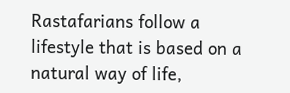Rastafarians follow a lifestyle that is based on a natural way of life,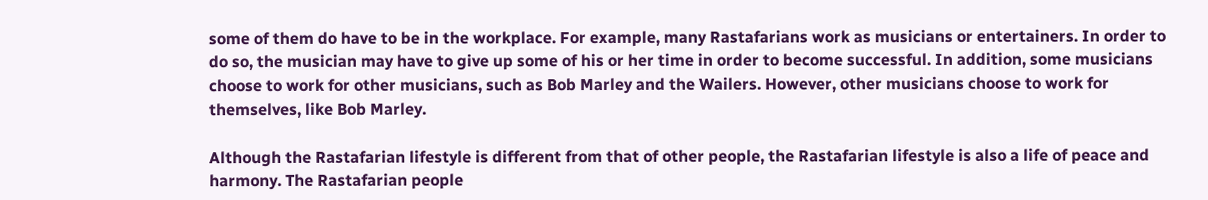some of them do have to be in the workplace. For example, many Rastafarians work as musicians or entertainers. In order to do so, the musician may have to give up some of his or her time in order to become successful. In addition, some musicians choose to work for other musicians, such as Bob Marley and the Wailers. However, other musicians choose to work for themselves, like Bob Marley.

Although the Rastafarian lifestyle is different from that of other people, the Rastafarian lifestyle is also a life of peace and harmony. The Rastafarian people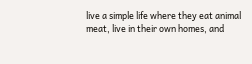live a simple life where they eat animal meat, live in their own homes, and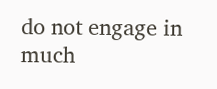do not engage in much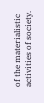of the materialistic activities of society.